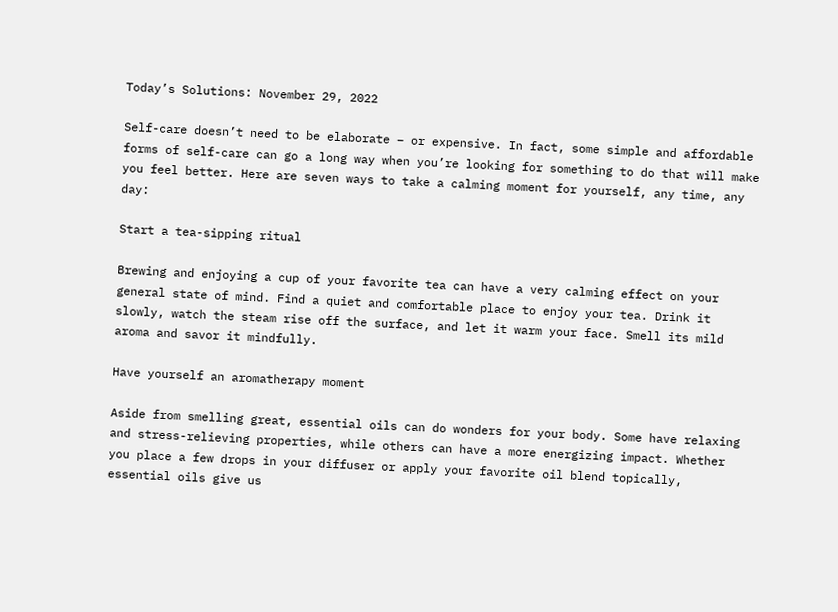Today’s Solutions: November 29, 2022

Self-care doesn’t need to be elaborate – or expensive. In fact, some simple and affordable forms of self-care can go a long way when you’re looking for something to do that will make you feel better. Here are seven ways to take a calming moment for yourself, any time, any day:

Start a tea-sipping ritual

Brewing and enjoying a cup of your favorite tea can have a very calming effect on your general state of mind. Find a quiet and comfortable place to enjoy your tea. Drink it slowly, watch the steam rise off the surface, and let it warm your face. Smell its mild aroma and savor it mindfully.

Have yourself an aromatherapy moment

Aside from smelling great, essential oils can do wonders for your body. Some have relaxing and stress-relieving properties, while others can have a more energizing impact. Whether you place a few drops in your diffuser or apply your favorite oil blend topically, essential oils give us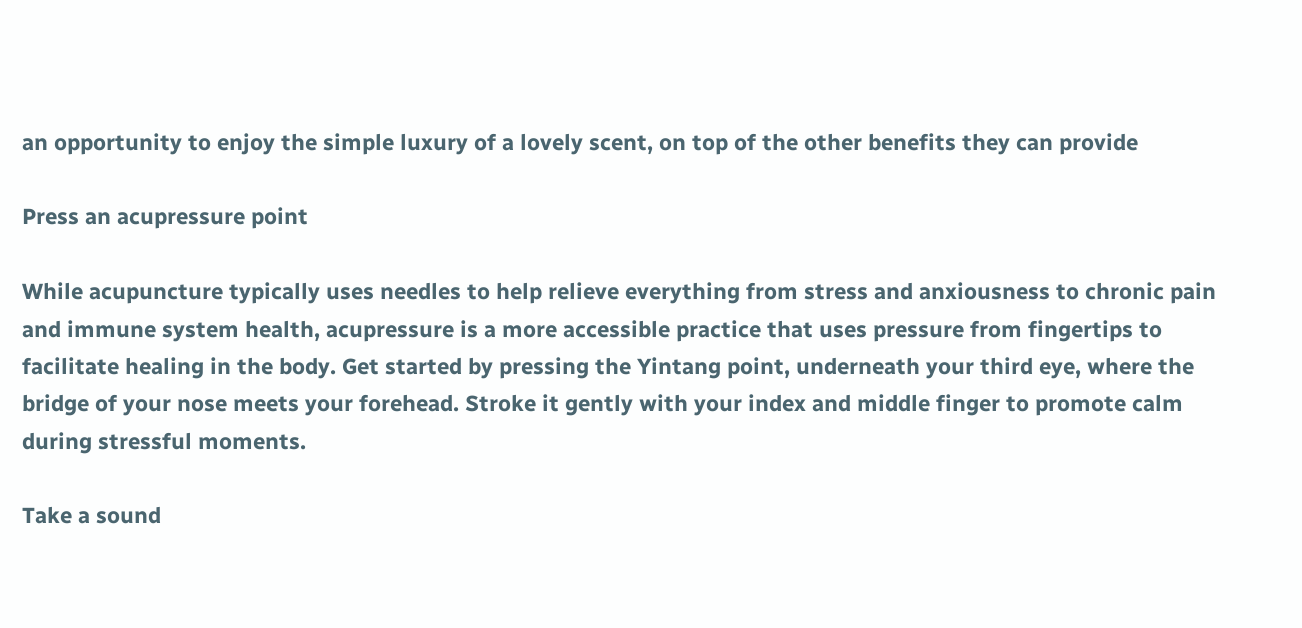an opportunity to enjoy the simple luxury of a lovely scent, on top of the other benefits they can provide

Press an acupressure point

While acupuncture typically uses needles to help relieve everything from stress and anxiousness to chronic pain and immune system health, acupressure is a more accessible practice that uses pressure from fingertips to facilitate healing in the body. Get started by pressing the Yintang point, underneath your third eye, where the bridge of your nose meets your forehead. Stroke it gently with your index and middle finger to promote calm during stressful moments.

Take a sound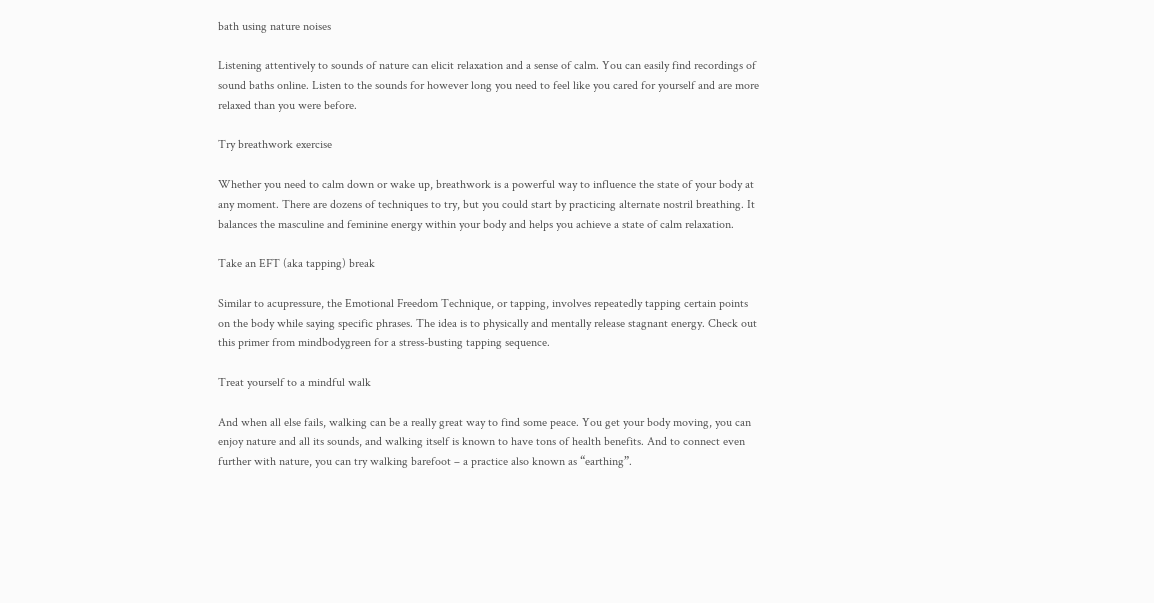bath using nature noises

Listening attentively to sounds of nature can elicit relaxation and a sense of calm. You can easily find recordings of sound baths online. Listen to the sounds for however long you need to feel like you cared for yourself and are more relaxed than you were before.

Try breathwork exercise

Whether you need to calm down or wake up, breathwork is a powerful way to influence the state of your body at any moment. There are dozens of techniques to try, but you could start by practicing alternate nostril breathing. It balances the masculine and feminine energy within your body and helps you achieve a state of calm relaxation.

Take an EFT (aka tapping) break

Similar to acupressure, the Emotional Freedom Technique, or tapping, involves repeatedly tapping certain points on the body while saying specific phrases. The idea is to physically and mentally release stagnant energy. Check out this primer from mindbodygreen for a stress-busting tapping sequence.

Treat yourself to a mindful walk

And when all else fails, walking can be a really great way to find some peace. You get your body moving, you can enjoy nature and all its sounds, and walking itself is known to have tons of health benefits. And to connect even further with nature, you can try walking barefoot – a practice also known as “earthing”.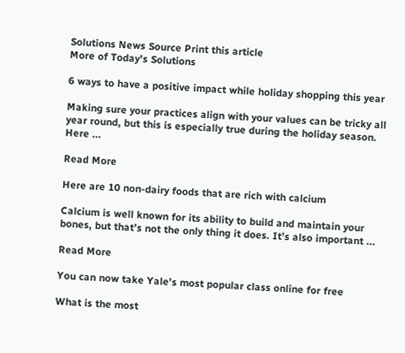Solutions News Source Print this article
More of Today's Solutions

6 ways to have a positive impact while holiday shopping this year

Making sure your practices align with your values can be tricky all year round, but this is especially true during the holiday season. Here ...

Read More

Here are 10 non-dairy foods that are rich with calcium

Calcium is well known for its ability to build and maintain your bones, but that’s not the only thing it does. It’s also important ...

Read More

You can now take Yale’s most popular class online for free

What is the most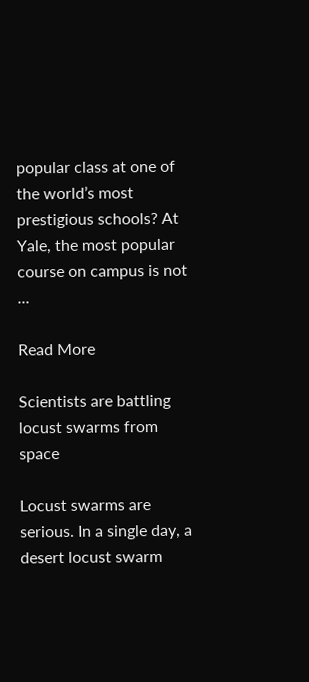popular class at one of the world’s most prestigious schools? At Yale, the most popular course on campus is not ...

Read More

Scientists are battling locust swarms from space

Locust swarms are serious. In a single day, a desert locust swarm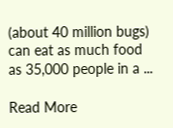(about 40 million bugs) can eat as much food as 35,000 people in a ...

Read More